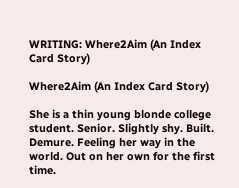WRITING: Where2Aim (An Index Card Story)

Where2Aim (An Index Card Story)

She is a thin young blonde college student. Senior. Slightly shy. Built. Demure. Feeling her way in the world. Out on her own for the first time.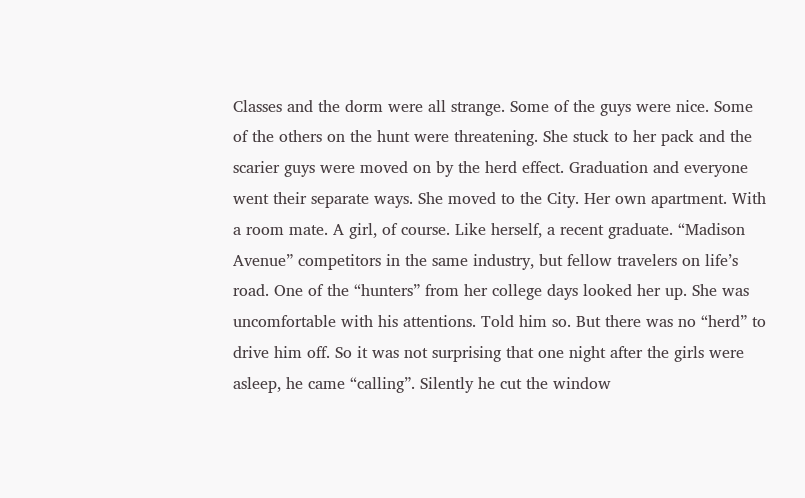Classes and the dorm were all strange. Some of the guys were nice. Some of the others on the hunt were threatening. She stuck to her pack and the scarier guys were moved on by the herd effect. Graduation and everyone went their separate ways. She moved to the City. Her own apartment. With a room mate. A girl, of course. Like herself, a recent graduate. “Madison Avenue” competitors in the same industry, but fellow travelers on life’s road. One of the “hunters” from her college days looked her up. She was uncomfortable with his attentions. Told him so. But there was no “herd” to drive him off. So it was not surprising that one night after the girls were asleep, he came “calling”. Silently he cut the window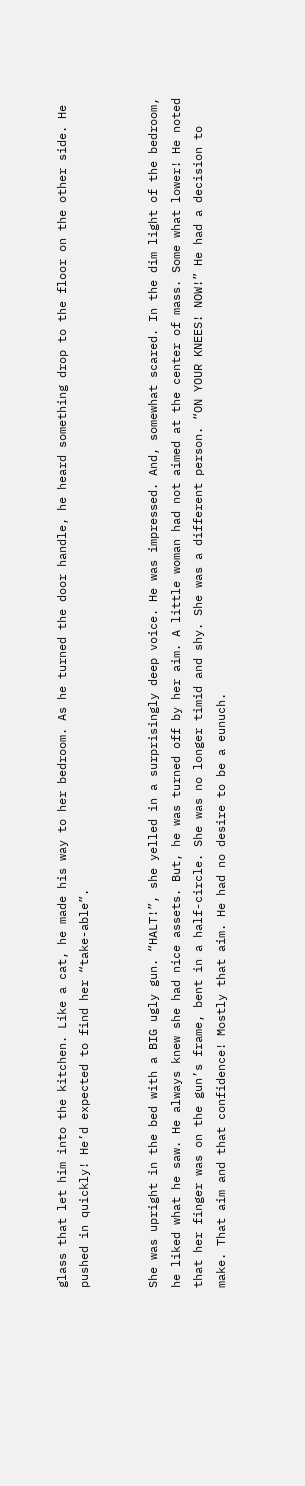glass that let him into the kitchen. Like a cat, he made his way to her bedroom. As he turned the door handle, he heard something drop to the floor on the other side. He pushed in quickly! He’d expected to find her “take-able”.


She was upright in the bed with a BIG ugly gun. “HALT!”, she yelled in a surprisingly deep voice. He was impressed. And, somewhat scared. In the dim light of the bedroom, he liked what he saw. He always knew she had nice assets. But, he was turned off by her aim. A little woman had not aimed at the center of mass. Some what lower! He noted that her finger was on the gun’s frame, bent in a half-circle. She was no longer timid and shy. She was a different person. “ON YOUR KNEES! NOW!” He had a decision to make. That aim and that confidence! Mostly that aim. He had no desire to be a eunuch.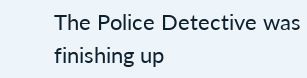The Police Detective was finishing up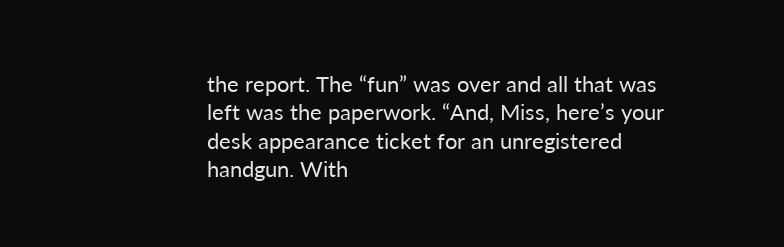the report. The “fun” was over and all that was left was the paperwork. “And, Miss, here’s your desk appearance ticket for an unregistered handgun. With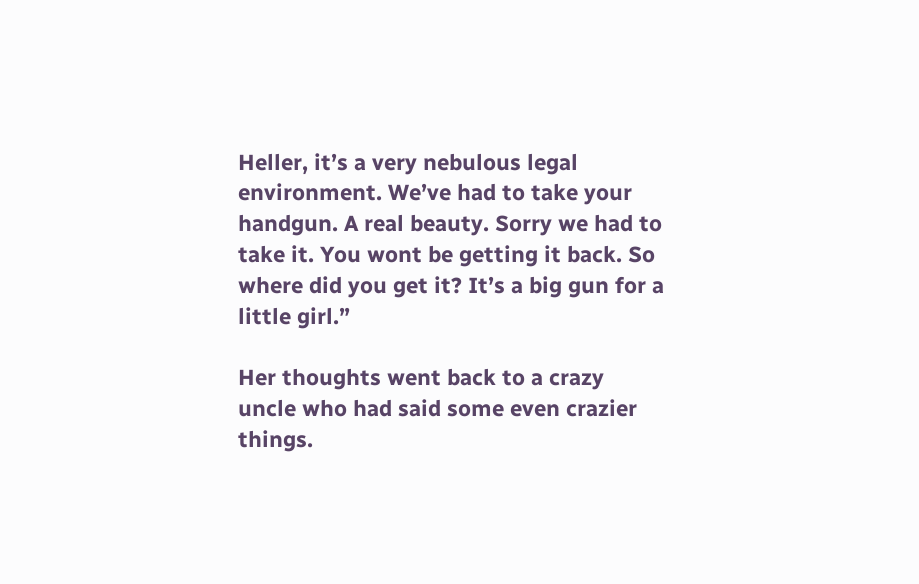Heller, it’s a very nebulous legal environment. We’ve had to take your handgun. A real beauty. Sorry we had to take it. You wont be getting it back. So where did you get it? It’s a big gun for a little girl.”

Her thoughts went back to a crazy uncle who had said some even crazier things.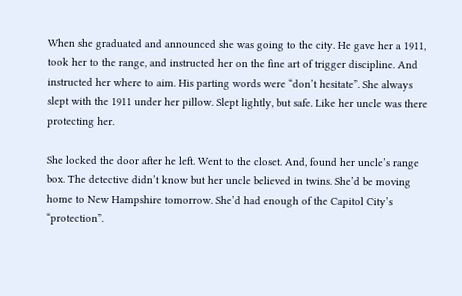When she graduated and announced she was going to the city. He gave her a 1911, took her to the range, and instructed her on the fine art of trigger discipline. And instructed her where to aim. His parting words were “don’t hesitate”. She always slept with the 1911 under her pillow. Slept lightly, but safe. Like her uncle was there protecting her.

She locked the door after he left. Went to the closet. And, found her uncle’s range box. The detective didn’t know but her uncle believed in twins. She’d be moving home to New Hampshire tomorrow. She’d had enough of the Capitol City’s “protection”.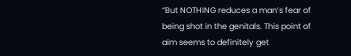“But NOTHING reduces a man’s fear of being shot in the genitals. This point of aim seems to definitely get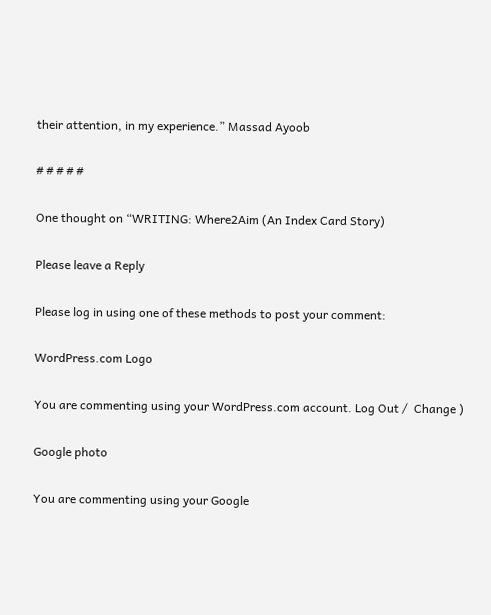their attention, in my experience.” Massad Ayoob

# # # # #

One thought on “WRITING: Where2Aim (An Index Card Story)

Please leave a Reply

Please log in using one of these methods to post your comment:

WordPress.com Logo

You are commenting using your WordPress.com account. Log Out /  Change )

Google photo

You are commenting using your Google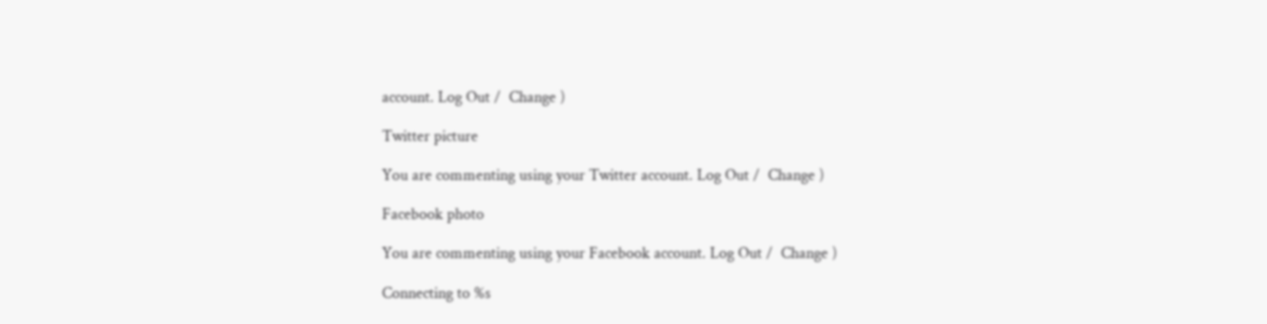account. Log Out /  Change )

Twitter picture

You are commenting using your Twitter account. Log Out /  Change )

Facebook photo

You are commenting using your Facebook account. Log Out /  Change )

Connecting to %s